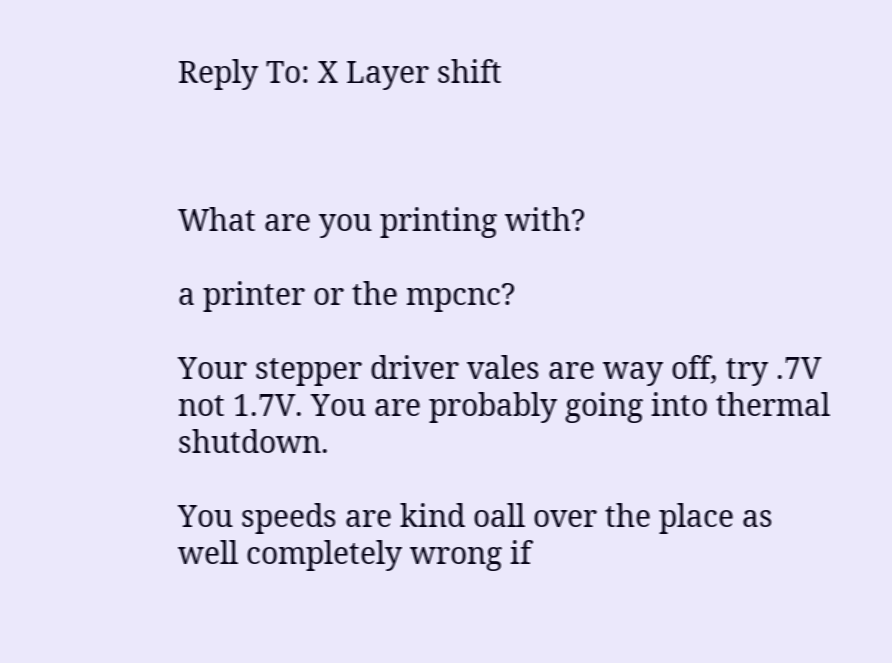Reply To: X Layer shift



What are you printing with?

a printer or the mpcnc?

Your stepper driver vales are way off, try .7V not 1.7V. You are probably going into thermal shutdown.

You speeds are kind oall over the place as well completely wrong if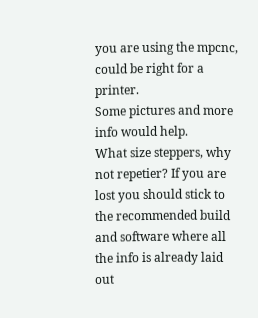you are using the mpcnc, could be right for a printer.
Some pictures and more info would help.
What size steppers, why not repetier? If you are lost you should stick to the recommended build and software where all the info is already laid out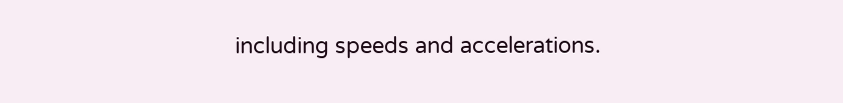including speeds and accelerations.